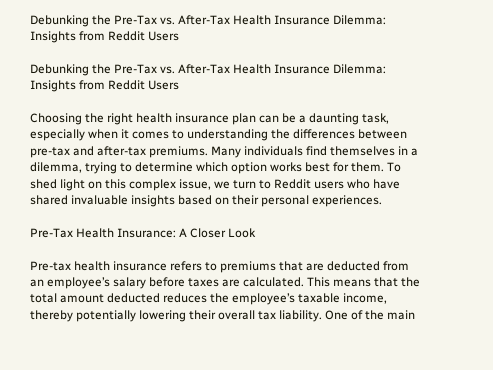Debunking the Pre-Tax vs. After-Tax Health Insurance Dilemma: Insights from Reddit Users

Debunking the Pre-Tax vs. After-Tax Health Insurance Dilemma: Insights from Reddit Users

Choosing the right health insurance plan can be a daunting task, especially when it comes to understanding the differences between pre-tax and after-tax premiums. Many individuals find themselves in a dilemma, trying to determine which option works best for them. To shed light on this complex issue, we turn to Reddit users who have shared invaluable insights based on their personal experiences.

Pre-Tax Health Insurance: A Closer Look

Pre-tax health insurance refers to premiums that are deducted from an employee’s salary before taxes are calculated. This means that the total amount deducted reduces the employee’s taxable income, thereby potentially lowering their overall tax liability. One of the main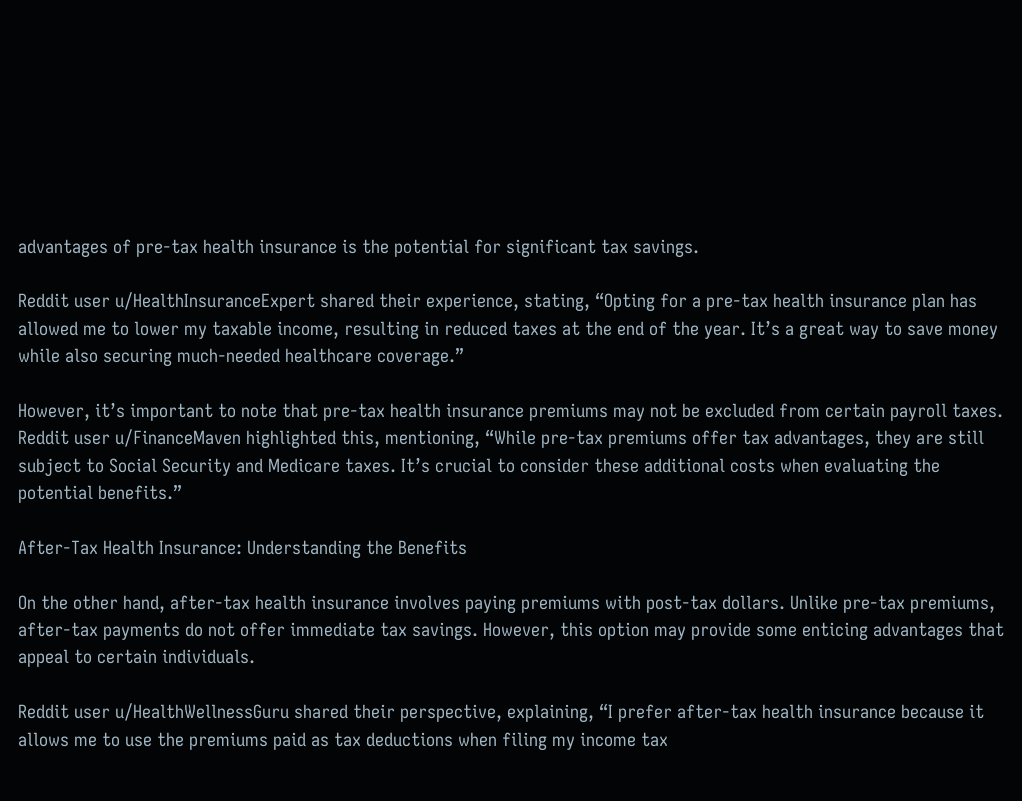advantages of pre-tax health insurance is the potential for significant tax savings.

Reddit user u/HealthInsuranceExpert shared their experience, stating, “Opting for a pre-tax health insurance plan has allowed me to lower my taxable income, resulting in reduced taxes at the end of the year. It’s a great way to save money while also securing much-needed healthcare coverage.”

However, it’s important to note that pre-tax health insurance premiums may not be excluded from certain payroll taxes. Reddit user u/FinanceMaven highlighted this, mentioning, “While pre-tax premiums offer tax advantages, they are still subject to Social Security and Medicare taxes. It’s crucial to consider these additional costs when evaluating the potential benefits.”

After-Tax Health Insurance: Understanding the Benefits

On the other hand, after-tax health insurance involves paying premiums with post-tax dollars. Unlike pre-tax premiums, after-tax payments do not offer immediate tax savings. However, this option may provide some enticing advantages that appeal to certain individuals.

Reddit user u/HealthWellnessGuru shared their perspective, explaining, “I prefer after-tax health insurance because it allows me to use the premiums paid as tax deductions when filing my income tax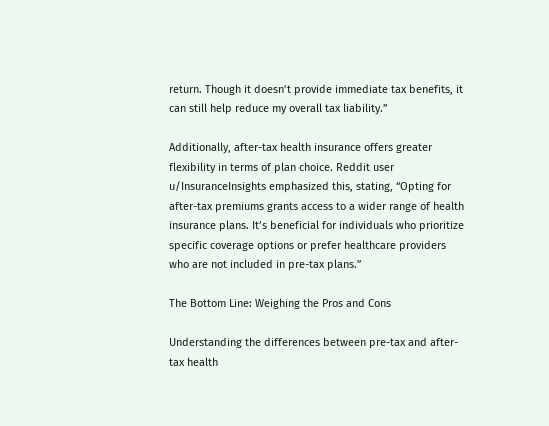return. Though it doesn’t provide immediate tax benefits, it can still help reduce my overall tax liability.”

Additionally, after-tax health insurance offers greater flexibility in terms of plan choice. Reddit user u/InsuranceInsights emphasized this, stating, “Opting for after-tax premiums grants access to a wider range of health insurance plans. It’s beneficial for individuals who prioritize specific coverage options or prefer healthcare providers who are not included in pre-tax plans.”

The Bottom Line: Weighing the Pros and Cons

Understanding the differences between pre-tax and after-tax health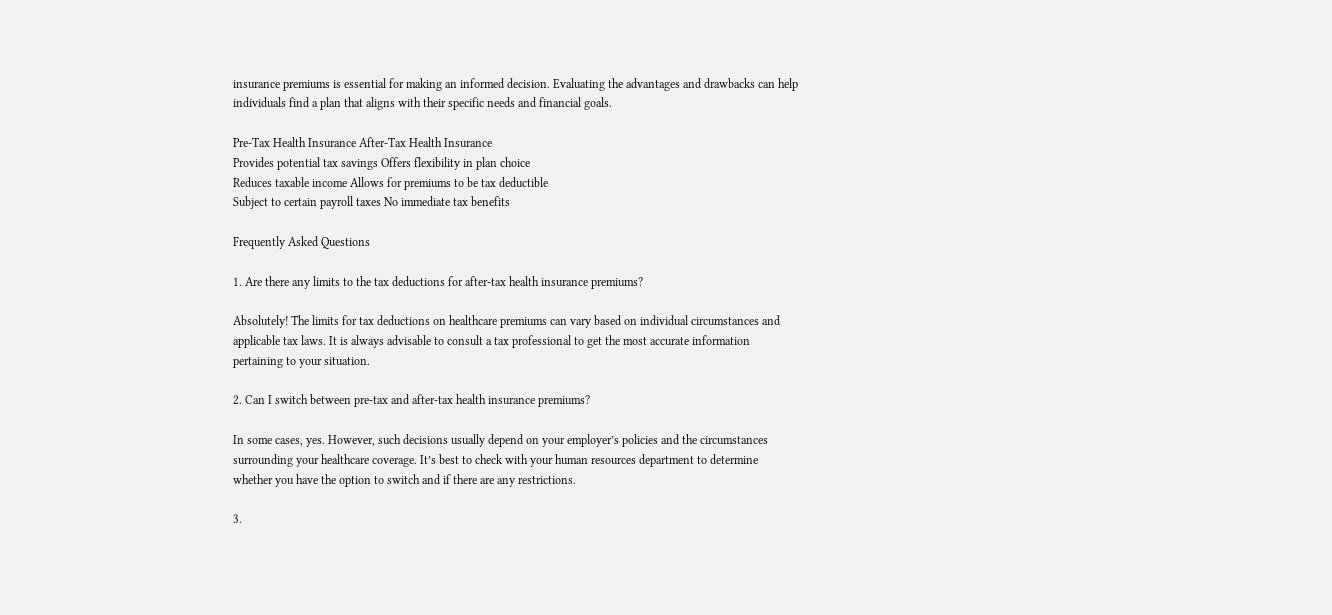insurance premiums is essential for making an informed decision. Evaluating the advantages and drawbacks can help individuals find a plan that aligns with their specific needs and financial goals.

Pre-Tax Health Insurance After-Tax Health Insurance
Provides potential tax savings Offers flexibility in plan choice
Reduces taxable income Allows for premiums to be tax deductible
Subject to certain payroll taxes No immediate tax benefits

Frequently Asked Questions

1. Are there any limits to the tax deductions for after-tax health insurance premiums?

Absolutely! The limits for tax deductions on healthcare premiums can vary based on individual circumstances and applicable tax laws. It is always advisable to consult a tax professional to get the most accurate information pertaining to your situation.

2. Can I switch between pre-tax and after-tax health insurance premiums?

In some cases, yes. However, such decisions usually depend on your employer’s policies and the circumstances surrounding your healthcare coverage. It’s best to check with your human resources department to determine whether you have the option to switch and if there are any restrictions.

3.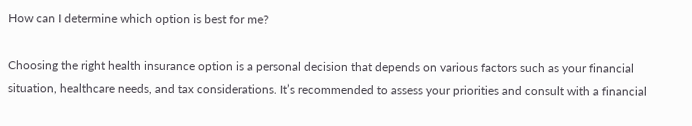How can I determine which option is best for me?

Choosing the right health insurance option is a personal decision that depends on various factors such as your financial situation, healthcare needs, and tax considerations. It’s recommended to assess your priorities and consult with a financial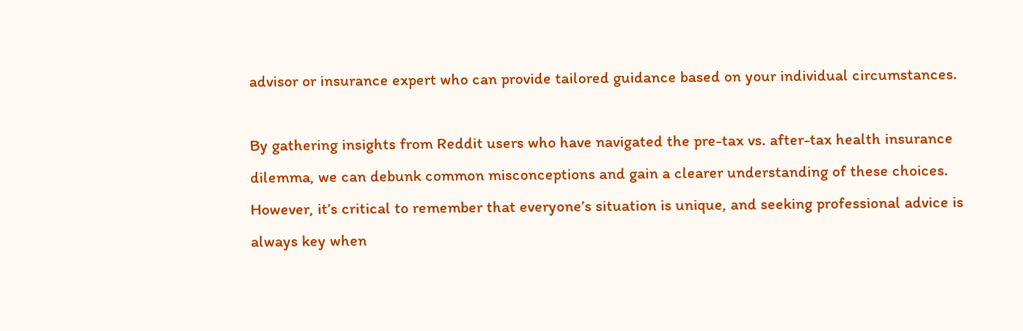advisor or insurance expert who can provide tailored guidance based on your individual circumstances.

By gathering insights from Reddit users who have navigated the pre-tax vs. after-tax health insurance dilemma, we can debunk common misconceptions and gain a clearer understanding of these choices. However, it’s critical to remember that everyone’s situation is unique, and seeking professional advice is always key when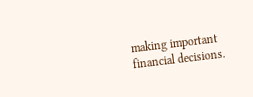making important financial decisions.